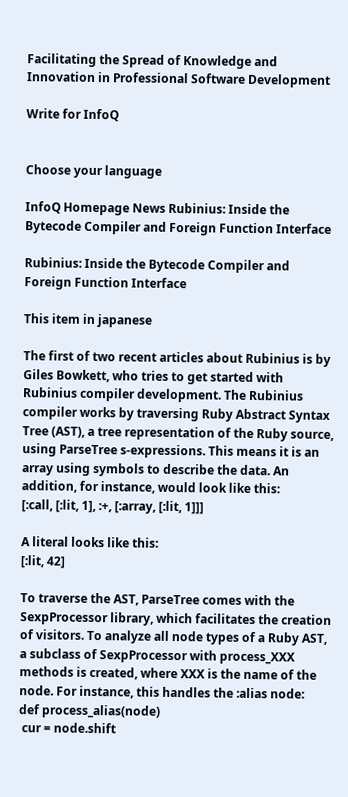Facilitating the Spread of Knowledge and Innovation in Professional Software Development

Write for InfoQ


Choose your language

InfoQ Homepage News Rubinius: Inside the Bytecode Compiler and Foreign Function Interface

Rubinius: Inside the Bytecode Compiler and Foreign Function Interface

This item in japanese

The first of two recent articles about Rubinius is by Giles Bowkett, who tries to get started with Rubinius compiler development. The Rubinius compiler works by traversing Ruby Abstract Syntax Tree (AST), a tree representation of the Ruby source, using ParseTree s-expressions. This means it is an array using symbols to describe the data. An addition, for instance, would look like this:
[:call, [:lit, 1], :+, [:array, [:lit, 1]]]

A literal looks like this:
[:lit, 42]

To traverse the AST, ParseTree comes with the SexpProcessor library, which facilitates the creation of visitors. To analyze all node types of a Ruby AST, a subclass of SexpProcessor with process_XXX methods is created, where XXX is the name of the node. For instance, this handles the :alias node:
def process_alias(node)
 cur = node.shift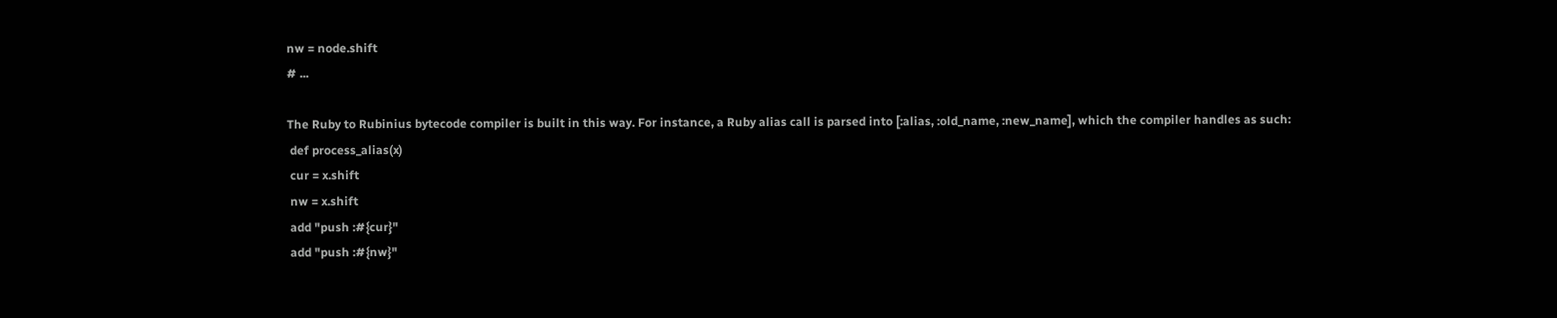nw = node.shift
# ...

The Ruby to Rubinius bytecode compiler is built in this way. For instance, a Ruby alias call is parsed into [:alias, :old_name, :new_name], which the compiler handles as such:
 def process_alias(x)
 cur = x.shift
 nw = x.shift
 add "push :#{cur}"
 add "push :#{nw}"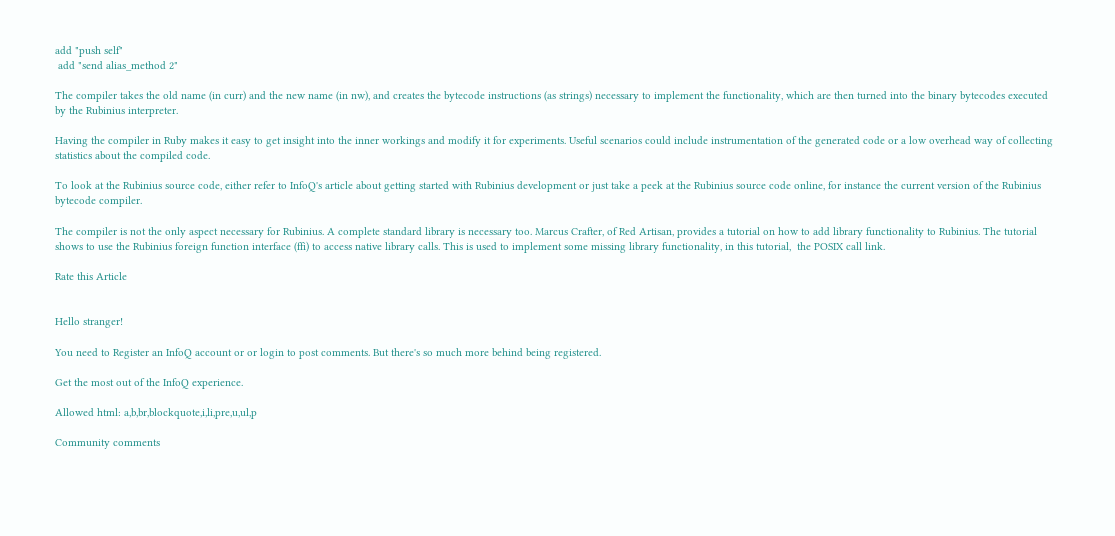add "push self"
 add "send alias_method 2"

The compiler takes the old name (in curr) and the new name (in nw), and creates the bytecode instructions (as strings) necessary to implement the functionality, which are then turned into the binary bytecodes executed by the Rubinius interpreter.

Having the compiler in Ruby makes it easy to get insight into the inner workings and modify it for experiments. Useful scenarios could include instrumentation of the generated code or a low overhead way of collecting statistics about the compiled code.

To look at the Rubinius source code, either refer to InfoQ's article about getting started with Rubinius development or just take a peek at the Rubinius source code online, for instance the current version of the Rubinius bytecode compiler.

The compiler is not the only aspect necessary for Rubinius. A complete standard library is necessary too. Marcus Crafter, of Red Artisan, provides a tutorial on how to add library functionality to Rubinius. The tutorial shows to use the Rubinius foreign function interface (ffi) to access native library calls. This is used to implement some missing library functionality, in this tutorial,  the POSIX call link.

Rate this Article


Hello stranger!

You need to Register an InfoQ account or or login to post comments. But there's so much more behind being registered.

Get the most out of the InfoQ experience.

Allowed html: a,b,br,blockquote,i,li,pre,u,ul,p

Community comments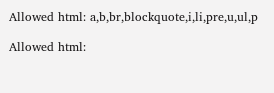Allowed html: a,b,br,blockquote,i,li,pre,u,ul,p

Allowed html: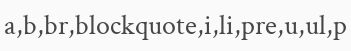a,b,br,blockquote,i,li,pre,u,ul,p